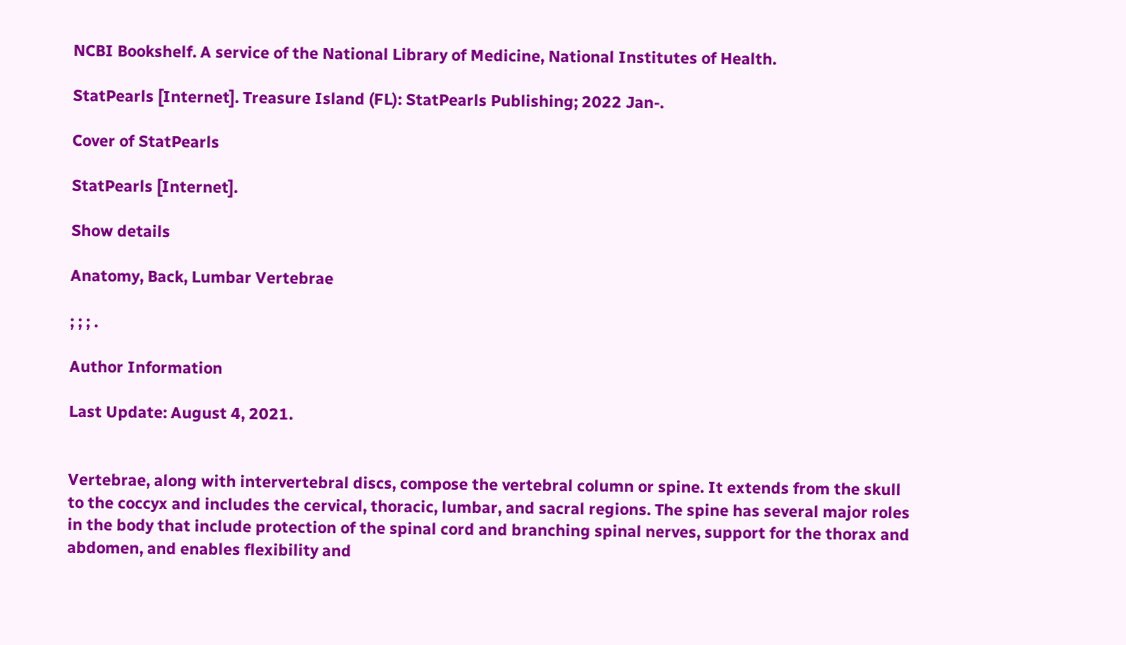NCBI Bookshelf. A service of the National Library of Medicine, National Institutes of Health.

StatPearls [Internet]. Treasure Island (FL): StatPearls Publishing; 2022 Jan-.

Cover of StatPearls

StatPearls [Internet].

Show details

Anatomy, Back, Lumbar Vertebrae

; ; ; .

Author Information

Last Update: August 4, 2021.


Vertebrae, along with intervertebral discs, compose the vertebral column or spine. It extends from the skull to the coccyx and includes the cervical, thoracic, lumbar, and sacral regions. The spine has several major roles in the body that include protection of the spinal cord and branching spinal nerves, support for the thorax and abdomen, and enables flexibility and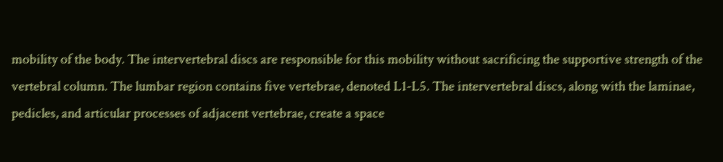mobility of the body. The intervertebral discs are responsible for this mobility without sacrificing the supportive strength of the vertebral column. The lumbar region contains five vertebrae, denoted L1-L5. The intervertebral discs, along with the laminae, pedicles, and articular processes of adjacent vertebrae, create a space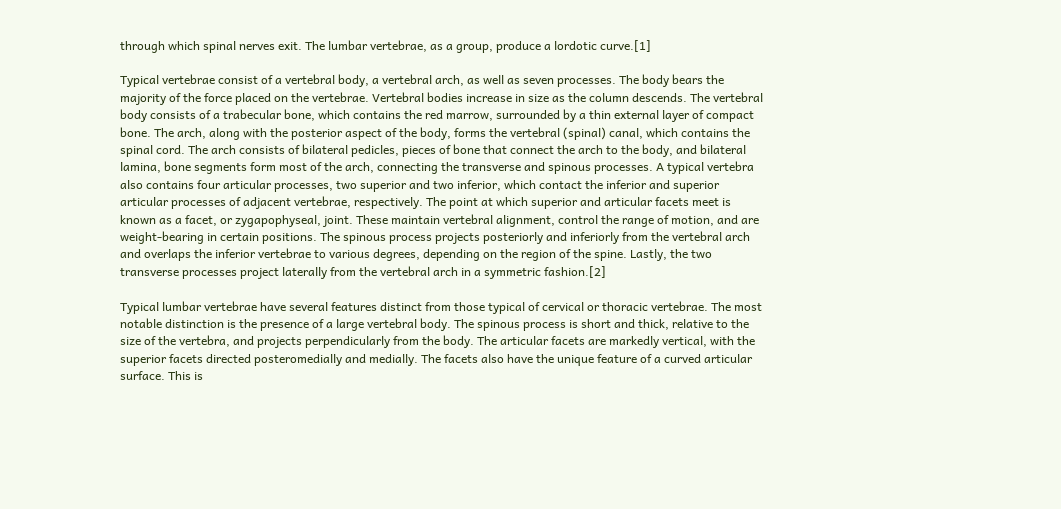through which spinal nerves exit. The lumbar vertebrae, as a group, produce a lordotic curve.[1]

Typical vertebrae consist of a vertebral body, a vertebral arch, as well as seven processes. The body bears the majority of the force placed on the vertebrae. Vertebral bodies increase in size as the column descends. The vertebral body consists of a trabecular bone, which contains the red marrow, surrounded by a thin external layer of compact bone. The arch, along with the posterior aspect of the body, forms the vertebral (spinal) canal, which contains the spinal cord. The arch consists of bilateral pedicles, pieces of bone that connect the arch to the body, and bilateral lamina, bone segments form most of the arch, connecting the transverse and spinous processes. A typical vertebra also contains four articular processes, two superior and two inferior, which contact the inferior and superior articular processes of adjacent vertebrae, respectively. The point at which superior and articular facets meet is known as a facet, or zygapophyseal, joint. These maintain vertebral alignment, control the range of motion, and are weight-bearing in certain positions. The spinous process projects posteriorly and inferiorly from the vertebral arch and overlaps the inferior vertebrae to various degrees, depending on the region of the spine. Lastly, the two transverse processes project laterally from the vertebral arch in a symmetric fashion.[2]

Typical lumbar vertebrae have several features distinct from those typical of cervical or thoracic vertebrae. The most notable distinction is the presence of a large vertebral body. The spinous process is short and thick, relative to the size of the vertebra, and projects perpendicularly from the body. The articular facets are markedly vertical, with the superior facets directed posteromedially and medially. The facets also have the unique feature of a curved articular surface. This is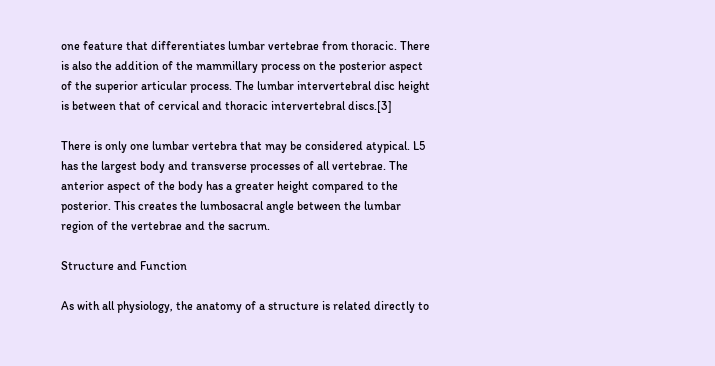one feature that differentiates lumbar vertebrae from thoracic. There is also the addition of the mammillary process on the posterior aspect of the superior articular process. The lumbar intervertebral disc height is between that of cervical and thoracic intervertebral discs.[3]

There is only one lumbar vertebra that may be considered atypical. L5 has the largest body and transverse processes of all vertebrae. The anterior aspect of the body has a greater height compared to the posterior. This creates the lumbosacral angle between the lumbar region of the vertebrae and the sacrum.

Structure and Function

As with all physiology, the anatomy of a structure is related directly to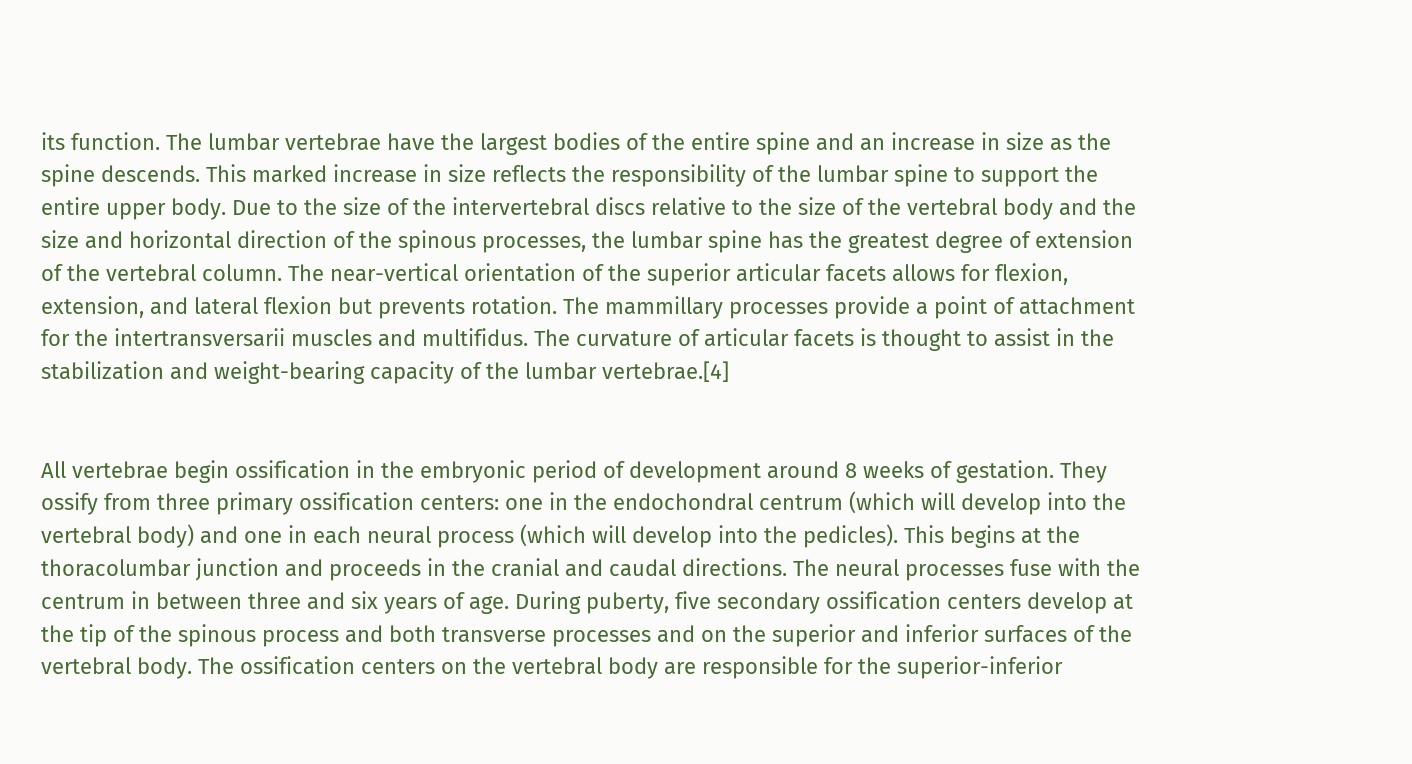its function. The lumbar vertebrae have the largest bodies of the entire spine and an increase in size as the spine descends. This marked increase in size reflects the responsibility of the lumbar spine to support the entire upper body. Due to the size of the intervertebral discs relative to the size of the vertebral body and the size and horizontal direction of the spinous processes, the lumbar spine has the greatest degree of extension of the vertebral column. The near-vertical orientation of the superior articular facets allows for flexion, extension, and lateral flexion but prevents rotation. The mammillary processes provide a point of attachment for the intertransversarii muscles and multifidus. The curvature of articular facets is thought to assist in the stabilization and weight-bearing capacity of the lumbar vertebrae.[4]


All vertebrae begin ossification in the embryonic period of development around 8 weeks of gestation. They ossify from three primary ossification centers: one in the endochondral centrum (which will develop into the vertebral body) and one in each neural process (which will develop into the pedicles). This begins at the thoracolumbar junction and proceeds in the cranial and caudal directions. The neural processes fuse with the centrum in between three and six years of age. During puberty, five secondary ossification centers develop at the tip of the spinous process and both transverse processes and on the superior and inferior surfaces of the vertebral body. The ossification centers on the vertebral body are responsible for the superior-inferior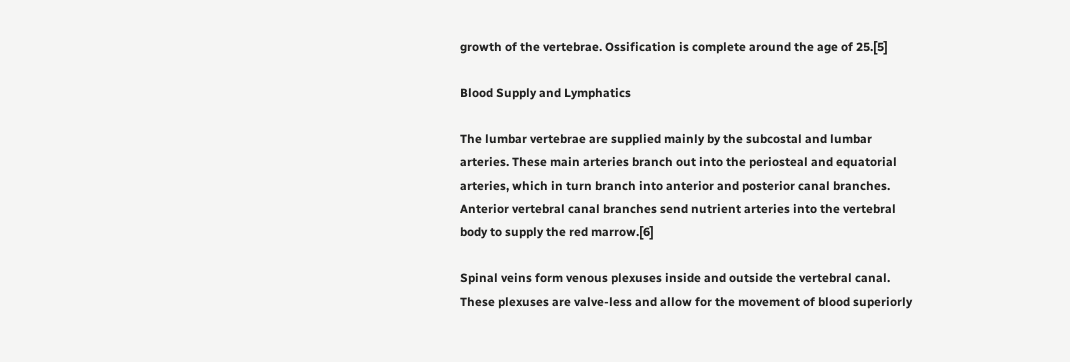growth of the vertebrae. Ossification is complete around the age of 25.[5]

Blood Supply and Lymphatics

The lumbar vertebrae are supplied mainly by the subcostal and lumbar arteries. These main arteries branch out into the periosteal and equatorial arteries, which in turn branch into anterior and posterior canal branches. Anterior vertebral canal branches send nutrient arteries into the vertebral body to supply the red marrow.[6]

Spinal veins form venous plexuses inside and outside the vertebral canal. These plexuses are valve-less and allow for the movement of blood superiorly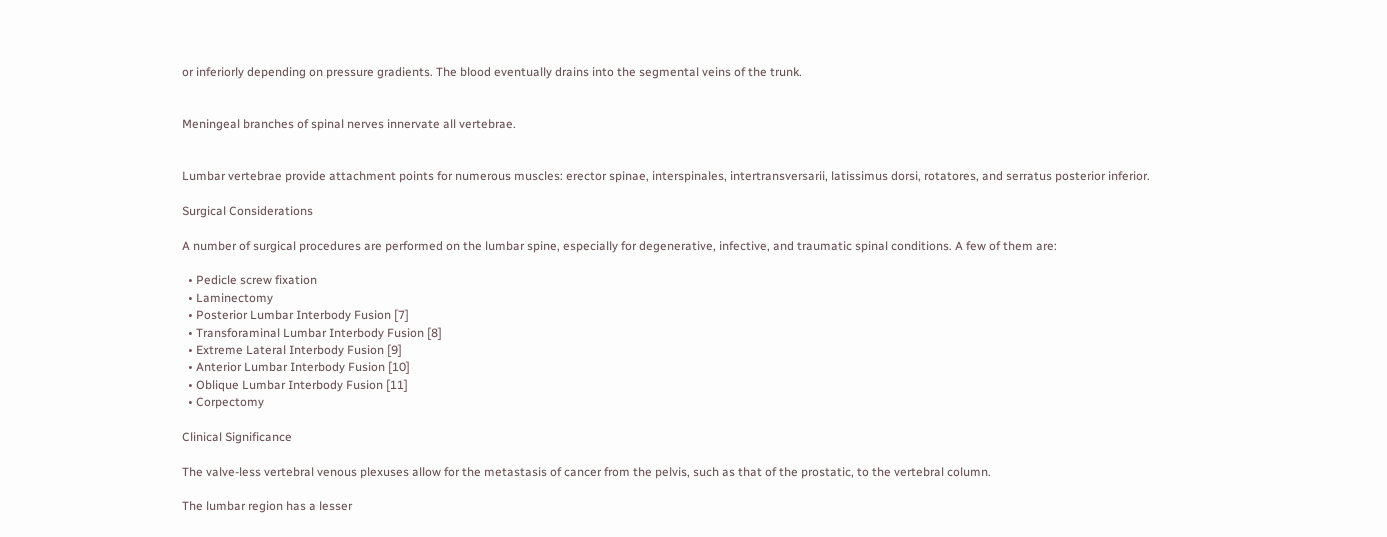or inferiorly depending on pressure gradients. The blood eventually drains into the segmental veins of the trunk.


Meningeal branches of spinal nerves innervate all vertebrae.


Lumbar vertebrae provide attachment points for numerous muscles: erector spinae, interspinales, intertransversarii, latissimus dorsi, rotatores, and serratus posterior inferior.

Surgical Considerations

A number of surgical procedures are performed on the lumbar spine, especially for degenerative, infective, and traumatic spinal conditions. A few of them are:

  • Pedicle screw fixation
  • Laminectomy
  • Posterior Lumbar Interbody Fusion [7]
  • Transforaminal Lumbar Interbody Fusion [8]
  • Extreme Lateral Interbody Fusion [9]
  • Anterior Lumbar Interbody Fusion [10]
  • Oblique Lumbar Interbody Fusion [11]
  • Corpectomy

Clinical Significance

The valve-less vertebral venous plexuses allow for the metastasis of cancer from the pelvis, such as that of the prostatic, to the vertebral column.

The lumbar region has a lesser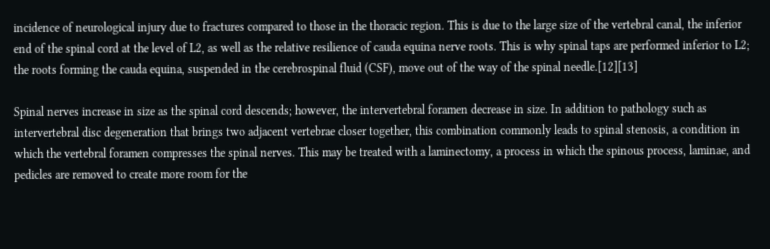incidence of neurological injury due to fractures compared to those in the thoracic region. This is due to the large size of the vertebral canal, the inferior end of the spinal cord at the level of L2, as well as the relative resilience of cauda equina nerve roots. This is why spinal taps are performed inferior to L2; the roots forming the cauda equina, suspended in the cerebrospinal fluid (CSF), move out of the way of the spinal needle.[12][13]

Spinal nerves increase in size as the spinal cord descends; however, the intervertebral foramen decrease in size. In addition to pathology such as intervertebral disc degeneration that brings two adjacent vertebrae closer together, this combination commonly leads to spinal stenosis, a condition in which the vertebral foramen compresses the spinal nerves. This may be treated with a laminectomy, a process in which the spinous process, laminae, and pedicles are removed to create more room for the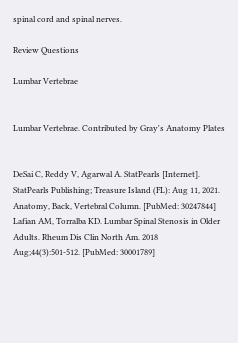spinal cord and spinal nerves.

Review Questions

Lumbar Vertebrae


Lumbar Vertebrae. Contributed by Gray's Anatomy Plates


DeSai C, Reddy V, Agarwal A. StatPearls [Internet]. StatPearls Publishing; Treasure Island (FL): Aug 11, 2021. Anatomy, Back, Vertebral Column. [PubMed: 30247844]
Lafian AM, Torralba KD. Lumbar Spinal Stenosis in Older Adults. Rheum Dis Clin North Am. 2018 Aug;44(3):501-512. [PubMed: 30001789]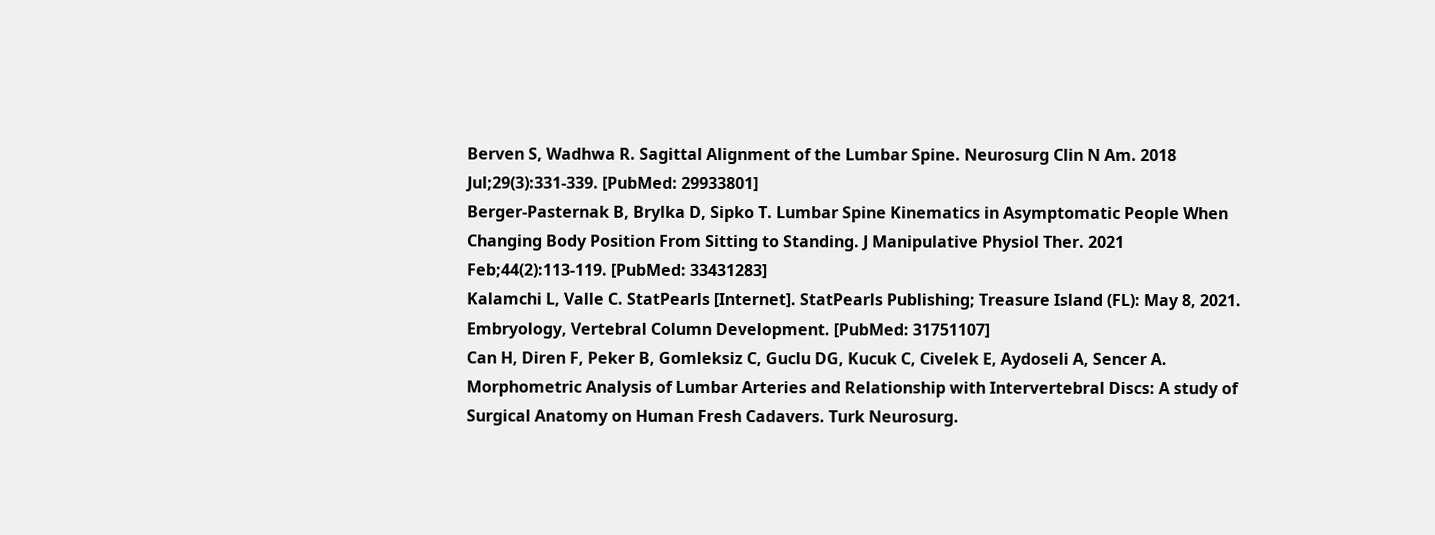Berven S, Wadhwa R. Sagittal Alignment of the Lumbar Spine. Neurosurg Clin N Am. 2018 Jul;29(3):331-339. [PubMed: 29933801]
Berger-Pasternak B, Brylka D, Sipko T. Lumbar Spine Kinematics in Asymptomatic People When Changing Body Position From Sitting to Standing. J Manipulative Physiol Ther. 2021 Feb;44(2):113-119. [PubMed: 33431283]
Kalamchi L, Valle C. StatPearls [Internet]. StatPearls Publishing; Treasure Island (FL): May 8, 2021. Embryology, Vertebral Column Development. [PubMed: 31751107]
Can H, Diren F, Peker B, Gomleksiz C, Guclu DG, Kucuk C, Civelek E, Aydoseli A, Sencer A. Morphometric Analysis of Lumbar Arteries and Relationship with Intervertebral Discs: A study of Surgical Anatomy on Human Fresh Cadavers. Turk Neurosurg.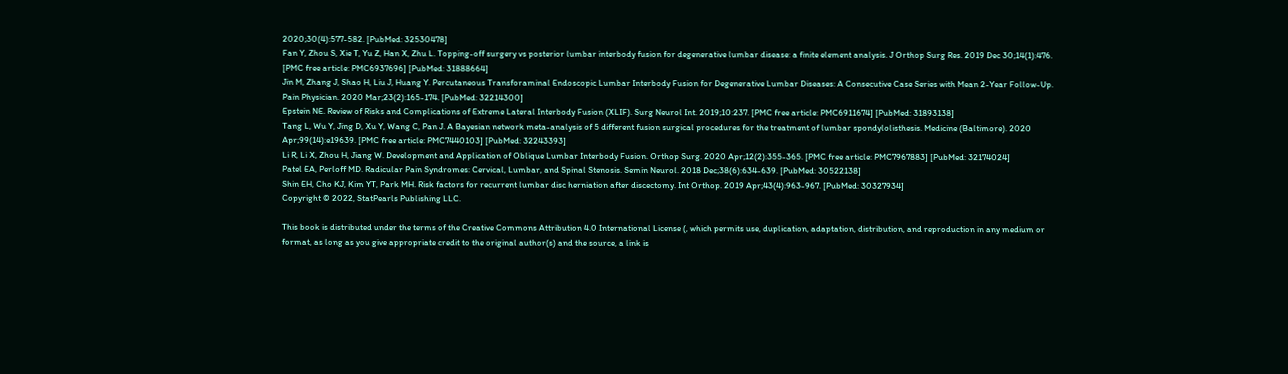2020;30(4):577-582. [PubMed: 32530478]
Fan Y, Zhou S, Xie T, Yu Z, Han X, Zhu L. Topping-off surgery vs posterior lumbar interbody fusion for degenerative lumbar disease: a finite element analysis. J Orthop Surg Res. 2019 Dec 30;14(1):476. [PMC free article: PMC6937696] [PubMed: 31888664]
Jin M, Zhang J, Shao H, Liu J, Huang Y. Percutaneous Transforaminal Endoscopic Lumbar Interbody Fusion for Degenerative Lumbar Diseases: A Consecutive Case Series with Mean 2-Year Follow-Up. Pain Physician. 2020 Mar;23(2):165-174. [PubMed: 32214300]
Epstein NE. Review of Risks and Complications of Extreme Lateral Interbody Fusion (XLIF). Surg Neurol Int. 2019;10:237. [PMC free article: PMC6911674] [PubMed: 31893138]
Tang L, Wu Y, Jing D, Xu Y, Wang C, Pan J. A Bayesian network meta-analysis of 5 different fusion surgical procedures for the treatment of lumbar spondylolisthesis. Medicine (Baltimore). 2020 Apr;99(14):e19639. [PMC free article: PMC7440103] [PubMed: 32243393]
Li R, Li X, Zhou H, Jiang W. Development and Application of Oblique Lumbar Interbody Fusion. Orthop Surg. 2020 Apr;12(2):355-365. [PMC free article: PMC7967883] [PubMed: 32174024]
Patel EA, Perloff MD. Radicular Pain Syndromes: Cervical, Lumbar, and Spinal Stenosis. Semin Neurol. 2018 Dec;38(6):634-639. [PubMed: 30522138]
Shin EH, Cho KJ, Kim YT, Park MH. Risk factors for recurrent lumbar disc herniation after discectomy. Int Orthop. 2019 Apr;43(4):963-967. [PubMed: 30327934]
Copyright © 2022, StatPearls Publishing LLC.

This book is distributed under the terms of the Creative Commons Attribution 4.0 International License (, which permits use, duplication, adaptation, distribution, and reproduction in any medium or format, as long as you give appropriate credit to the original author(s) and the source, a link is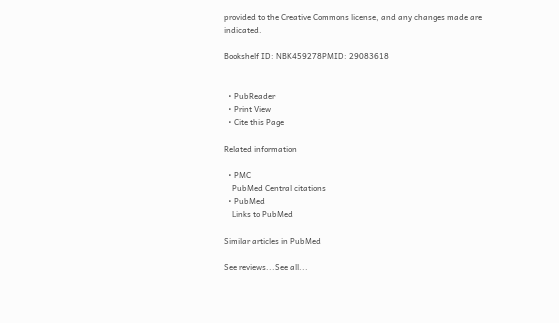provided to the Creative Commons license, and any changes made are indicated.

Bookshelf ID: NBK459278PMID: 29083618


  • PubReader
  • Print View
  • Cite this Page

Related information

  • PMC
    PubMed Central citations
  • PubMed
    Links to PubMed

Similar articles in PubMed

See reviews...See all...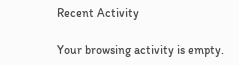Recent Activity

Your browsing activity is empty.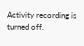Activity recording is turned off.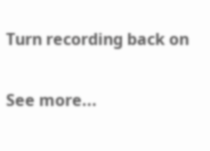Turn recording back on

See more...